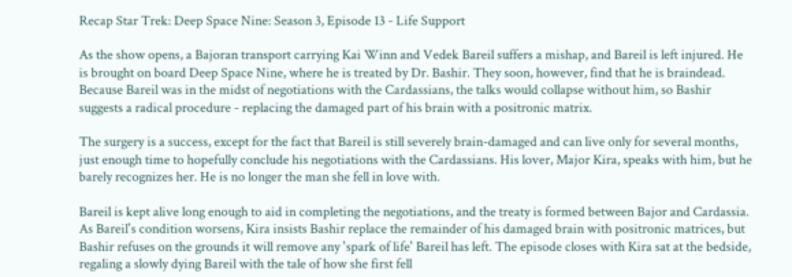Recap Star Trek: Deep Space Nine: Season 3, Episode 13 - Life Support

As the show opens, a Bajoran transport carrying Kai Winn and Vedek Bareil suffers a mishap, and Bareil is left injured. He is brought on board Deep Space Nine, where he is treated by Dr. Bashir. They soon, however, find that he is braindead. Because Bareil was in the midst of negotiations with the Cardassians, the talks would collapse without him, so Bashir suggests a radical procedure - replacing the damaged part of his brain with a positronic matrix.

The surgery is a success, except for the fact that Bareil is still severely brain-damaged and can live only for several months, just enough time to hopefully conclude his negotiations with the Cardassians. His lover, Major Kira, speaks with him, but he barely recognizes her. He is no longer the man she fell in love with.

Bareil is kept alive long enough to aid in completing the negotiations, and the treaty is formed between Bajor and Cardassia. As Bareil's condition worsens, Kira insists Bashir replace the remainder of his damaged brain with positronic matrices, but Bashir refuses on the grounds it will remove any 'spark of life' Bareil has left. The episode closes with Kira sat at the bedside, regaling a slowly dying Bareil with the tale of how she first fell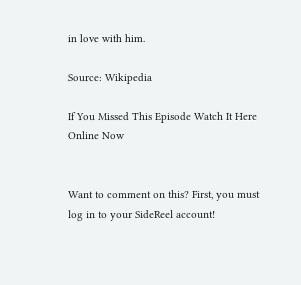in love with him.

Source: Wikipedia

If You Missed This Episode Watch It Here Online Now


Want to comment on this? First, you must log in to your SideReel account!